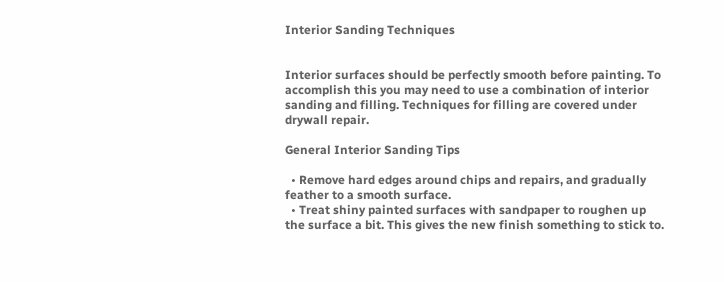Interior Sanding Techniques


Interior surfaces should be perfectly smooth before painting. To accomplish this you may need to use a combination of interior sanding and filling. Techniques for filling are covered under drywall repair.

General Interior Sanding Tips

  • Remove hard edges around chips and repairs, and gradually feather to a smooth surface.
  • Treat shiny painted surfaces with sandpaper to roughen up the surface a bit. This gives the new finish something to stick to.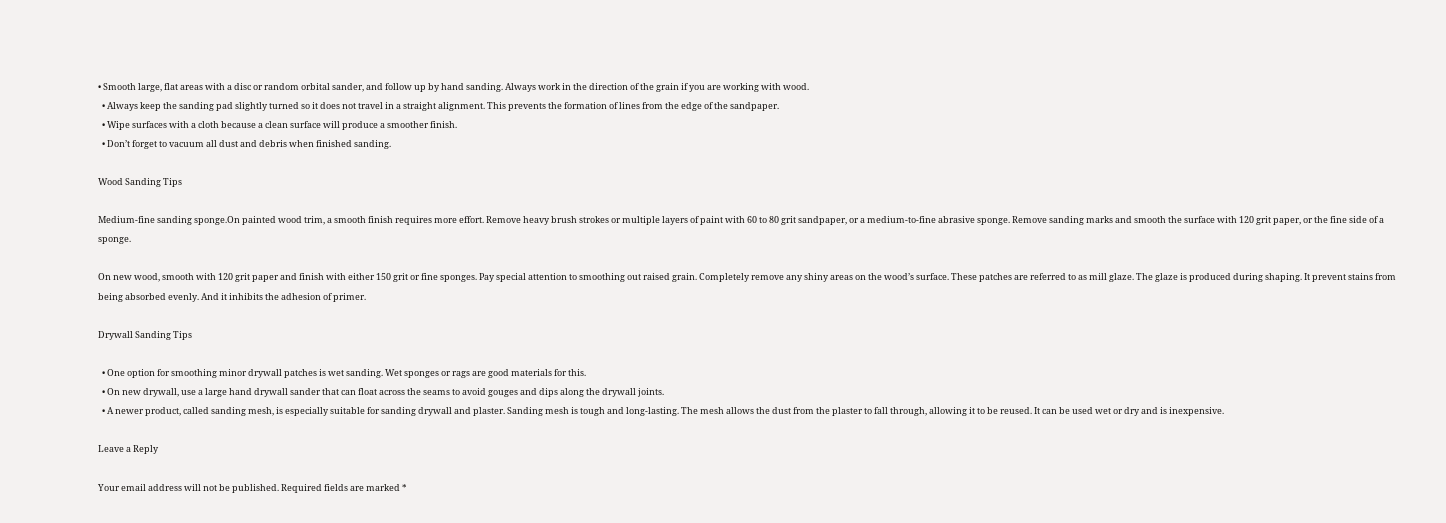• Smooth large, flat areas with a disc or random orbital sander, and follow up by hand sanding. Always work in the direction of the grain if you are working with wood.
  • Always keep the sanding pad slightly turned so it does not travel in a straight alignment. This prevents the formation of lines from the edge of the sandpaper.
  • Wipe surfaces with a cloth because a clean surface will produce a smoother finish.
  • Don’t forget to vacuum all dust and debris when finished sanding.

Wood Sanding Tips

Medium-fine sanding sponge.On painted wood trim, a smooth finish requires more effort. Remove heavy brush strokes or multiple layers of paint with 60 to 80 grit sandpaper, or a medium-to-fine abrasive sponge. Remove sanding marks and smooth the surface with 120 grit paper, or the fine side of a sponge.

On new wood, smooth with 120 grit paper and finish with either 150 grit or fine sponges. Pay special attention to smoothing out raised grain. Completely remove any shiny areas on the wood’s surface. These patches are referred to as mill glaze. The glaze is produced during shaping. It prevent stains from being absorbed evenly. And it inhibits the adhesion of primer.

Drywall Sanding Tips

  • One option for smoothing minor drywall patches is wet sanding. Wet sponges or rags are good materials for this.
  • On new drywall, use a large hand drywall sander that can float across the seams to avoid gouges and dips along the drywall joints.
  • A newer product, called sanding mesh, is especially suitable for sanding drywall and plaster. Sanding mesh is tough and long-lasting. The mesh allows the dust from the plaster to fall through, allowing it to be reused. It can be used wet or dry and is inexpensive.

Leave a Reply

Your email address will not be published. Required fields are marked *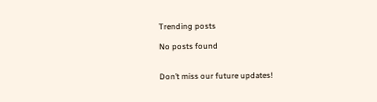Trending posts

No posts found


Don’t miss our future updates!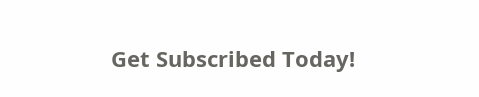Get Subscribed Today!